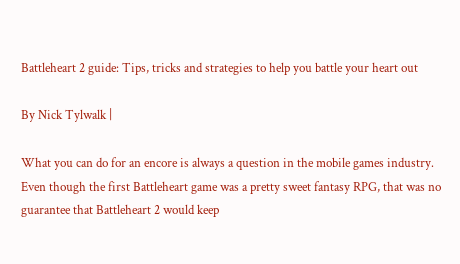Battleheart 2 guide: Tips, tricks and strategies to help you battle your heart out

By Nick Tylwalk |

What you can do for an encore is always a question in the mobile games industry. Even though the first Battleheart game was a pretty sweet fantasy RPG, that was no guarantee that Battleheart 2 would keep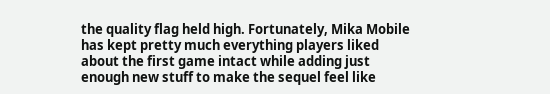the quality flag held high. Fortunately, Mika Mobile has kept pretty much everything players liked about the first game intact while adding just enough new stuff to make the sequel feel like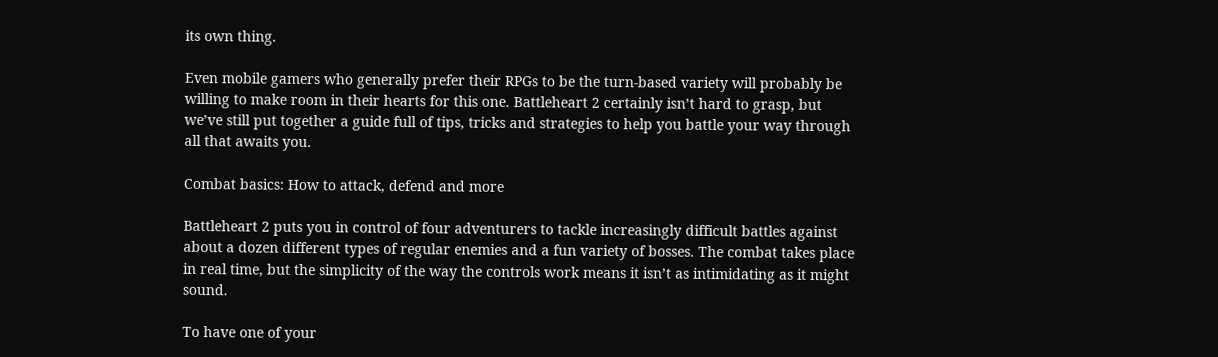its own thing.

Even mobile gamers who generally prefer their RPGs to be the turn-based variety will probably be willing to make room in their hearts for this one. Battleheart 2 certainly isn’t hard to grasp, but we’ve still put together a guide full of tips, tricks and strategies to help you battle your way through all that awaits you.

Combat basics: How to attack, defend and more

Battleheart 2 puts you in control of four adventurers to tackle increasingly difficult battles against about a dozen different types of regular enemies and a fun variety of bosses. The combat takes place in real time, but the simplicity of the way the controls work means it isn’t as intimidating as it might sound.

To have one of your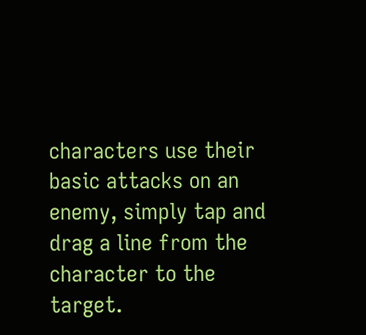characters use their basic attacks on an enemy, simply tap and drag a line from the character to the target.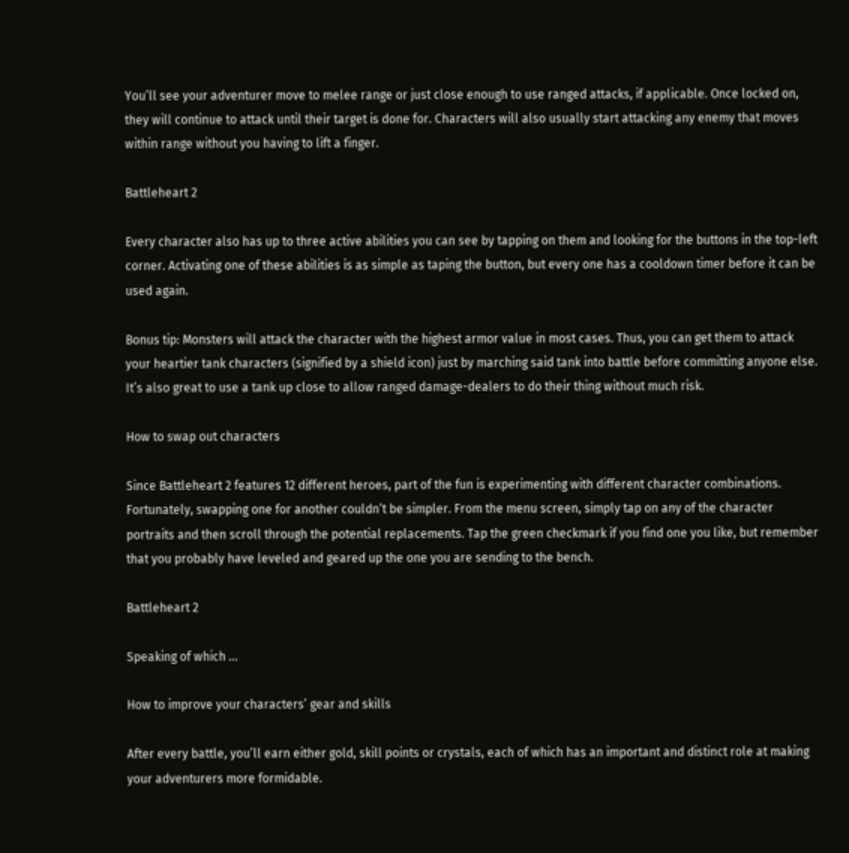You’ll see your adventurer move to melee range or just close enough to use ranged attacks, if applicable. Once locked on, they will continue to attack until their target is done for. Characters will also usually start attacking any enemy that moves within range without you having to lift a finger.

Battleheart 2

Every character also has up to three active abilities you can see by tapping on them and looking for the buttons in the top-left corner. Activating one of these abilities is as simple as taping the button, but every one has a cooldown timer before it can be used again.

Bonus tip: Monsters will attack the character with the highest armor value in most cases. Thus, you can get them to attack your heartier tank characters (signified by a shield icon) just by marching said tank into battle before committing anyone else. It’s also great to use a tank up close to allow ranged damage-dealers to do their thing without much risk.

How to swap out characters

Since Battleheart 2 features 12 different heroes, part of the fun is experimenting with different character combinations. Fortunately, swapping one for another couldn’t be simpler. From the menu screen, simply tap on any of the character portraits and then scroll through the potential replacements. Tap the green checkmark if you find one you like, but remember that you probably have leveled and geared up the one you are sending to the bench.

Battleheart 2

Speaking of which …

How to improve your characters’ gear and skills

After every battle, you’ll earn either gold, skill points or crystals, each of which has an important and distinct role at making your adventurers more formidable.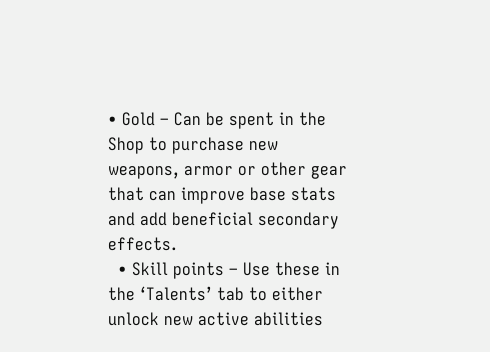• Gold – Can be spent in the Shop to purchase new weapons, armor or other gear that can improve base stats and add beneficial secondary effects.
  • Skill points – Use these in the ‘Talents’ tab to either unlock new active abilities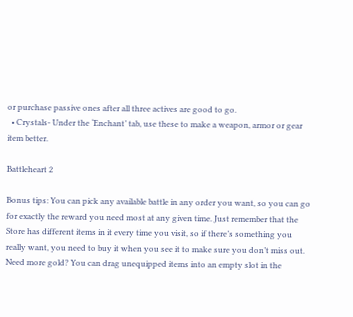or purchase passive ones after all three actives are good to go.
  • Crystals- Under the ‘Enchant’ tab, use these to make a weapon, armor or gear item better.

Battleheart 2

Bonus tips: You can pick any available battle in any order you want, so you can go for exactly the reward you need most at any given time. Just remember that the Store has different items in it every time you visit, so if there’s something you really want, you need to buy it when you see it to make sure you don’t miss out. Need more gold? You can drag unequipped items into an empty slot in the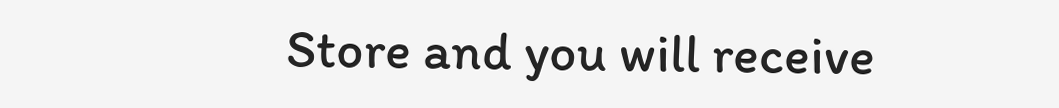Store and you will receive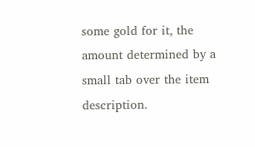some gold for it, the amount determined by a small tab over the item description.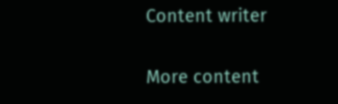Content writer

More content